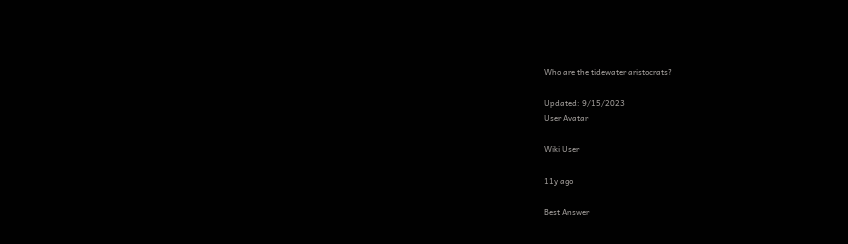Who are the tidewater aristocrats?

Updated: 9/15/2023
User Avatar

Wiki User

11y ago

Best Answer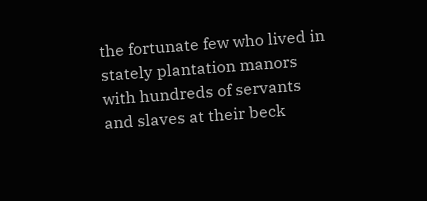the fortunate few who lived in stately plantation manors with hundreds of servants and slaves at their beck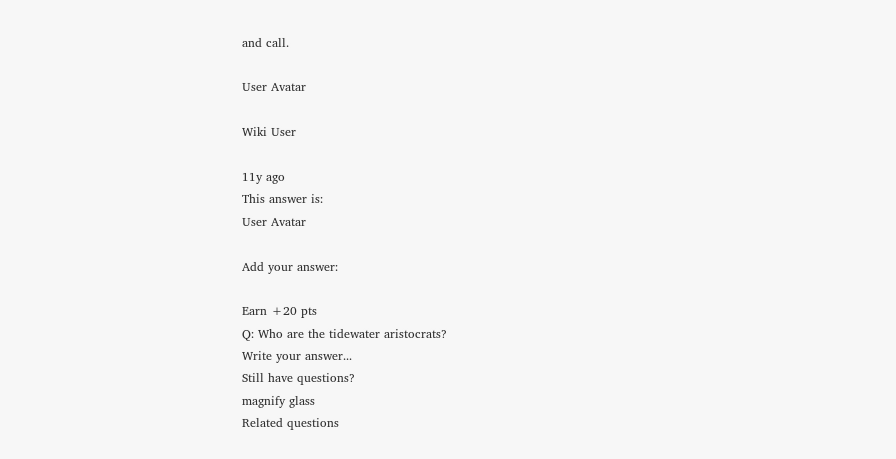and call.

User Avatar

Wiki User

11y ago
This answer is:
User Avatar

Add your answer:

Earn +20 pts
Q: Who are the tidewater aristocrats?
Write your answer...
Still have questions?
magnify glass
Related questions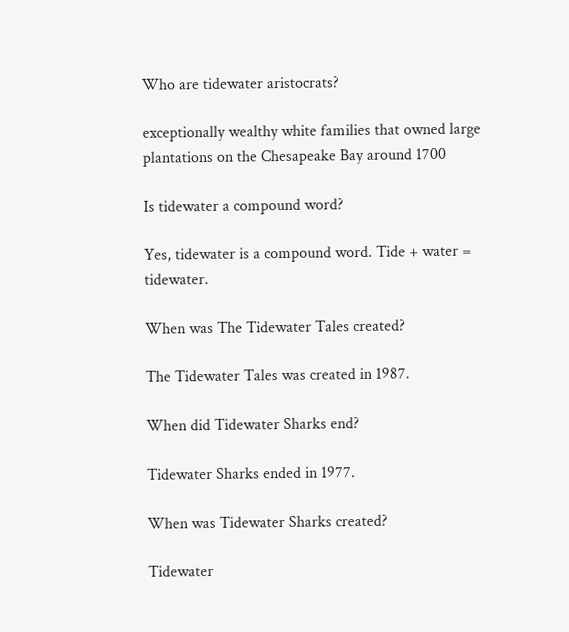Who are tidewater aristocrats?

exceptionally wealthy white families that owned large plantations on the Chesapeake Bay around 1700

Is tidewater a compound word?

Yes, tidewater is a compound word. Tide + water = tidewater.

When was The Tidewater Tales created?

The Tidewater Tales was created in 1987.

When did Tidewater Sharks end?

Tidewater Sharks ended in 1977.

When was Tidewater Sharks created?

Tidewater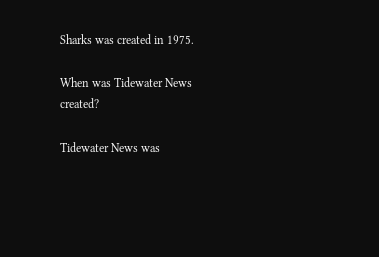Sharks was created in 1975.

When was Tidewater News created?

Tidewater News was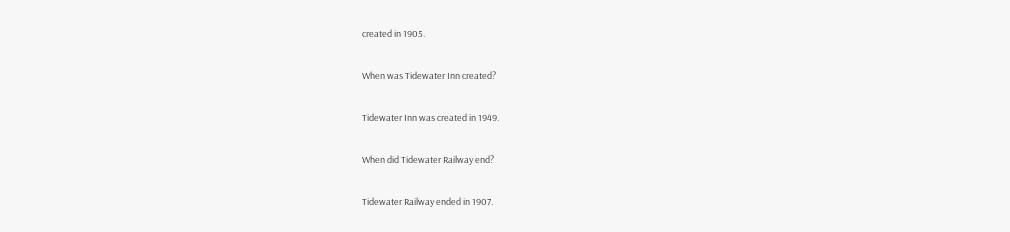created in 1905.

When was Tidewater Inn created?

Tidewater Inn was created in 1949.

When did Tidewater Railway end?

Tidewater Railway ended in 1907.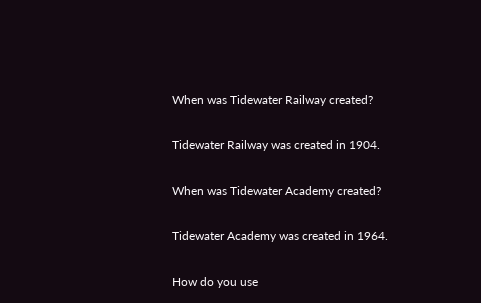When was Tidewater Railway created?

Tidewater Railway was created in 1904.

When was Tidewater Academy created?

Tidewater Academy was created in 1964.

How do you use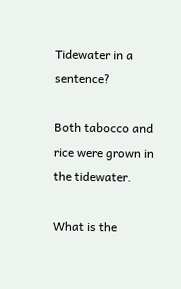Tidewater in a sentence?

Both tabocco and rice were grown in the tidewater.

What is the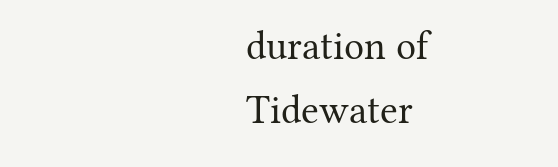duration of Tidewater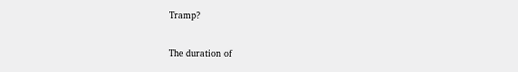Tramp?

The duration of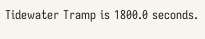Tidewater Tramp is 1800.0 seconds.